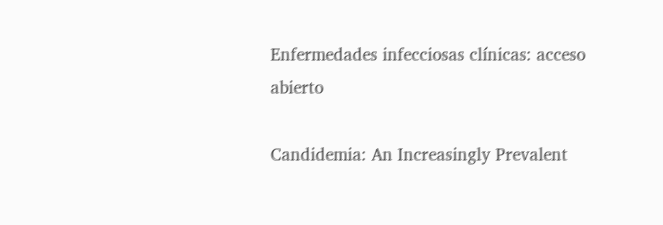Enfermedades infecciosas clínicas: acceso abierto

Candidemia: An Increasingly Prevalent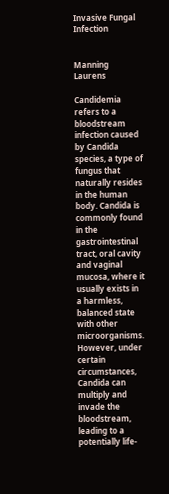Invasive Fungal Infection


Manning Laurens

Candidemia refers to a bloodstream infection caused by Candida species, a type of fungus that naturally resides in the human body. Candida is commonly found in the gastrointestinal tract, oral cavity and vaginal mucosa, where it usually exists in a harmless, balanced state with other microorganisms. However, under certain circumstances, Candida can multiply and invade the bloodstream, leading to a potentially life-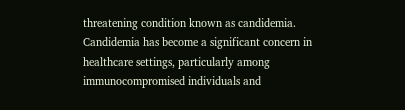threatening condition known as candidemia. Candidemia has become a significant concern in healthcare settings, particularly among immunocompromised individuals and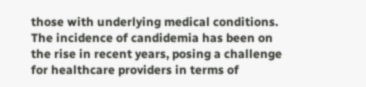those with underlying medical conditions. The incidence of candidemia has been on the rise in recent years, posing a challenge for healthcare providers in terms of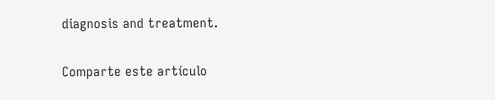diagnosis and treatment.

Comparte este artículo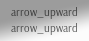arrow_upward arrow_upward